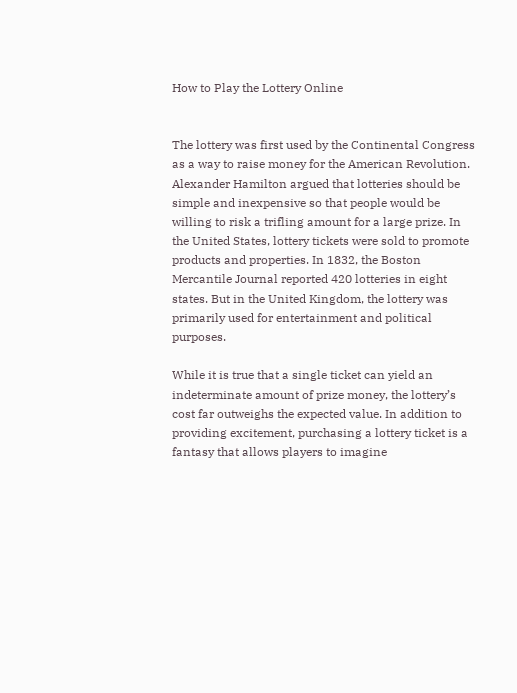How to Play the Lottery Online


The lottery was first used by the Continental Congress as a way to raise money for the American Revolution. Alexander Hamilton argued that lotteries should be simple and inexpensive so that people would be willing to risk a trifling amount for a large prize. In the United States, lottery tickets were sold to promote products and properties. In 1832, the Boston Mercantile Journal reported 420 lotteries in eight states. But in the United Kingdom, the lottery was primarily used for entertainment and political purposes.

While it is true that a single ticket can yield an indeterminate amount of prize money, the lottery’s cost far outweighs the expected value. In addition to providing excitement, purchasing a lottery ticket is a fantasy that allows players to imagine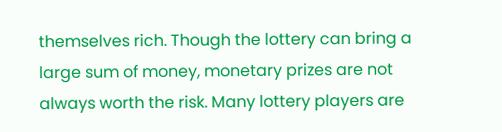themselves rich. Though the lottery can bring a large sum of money, monetary prizes are not always worth the risk. Many lottery players are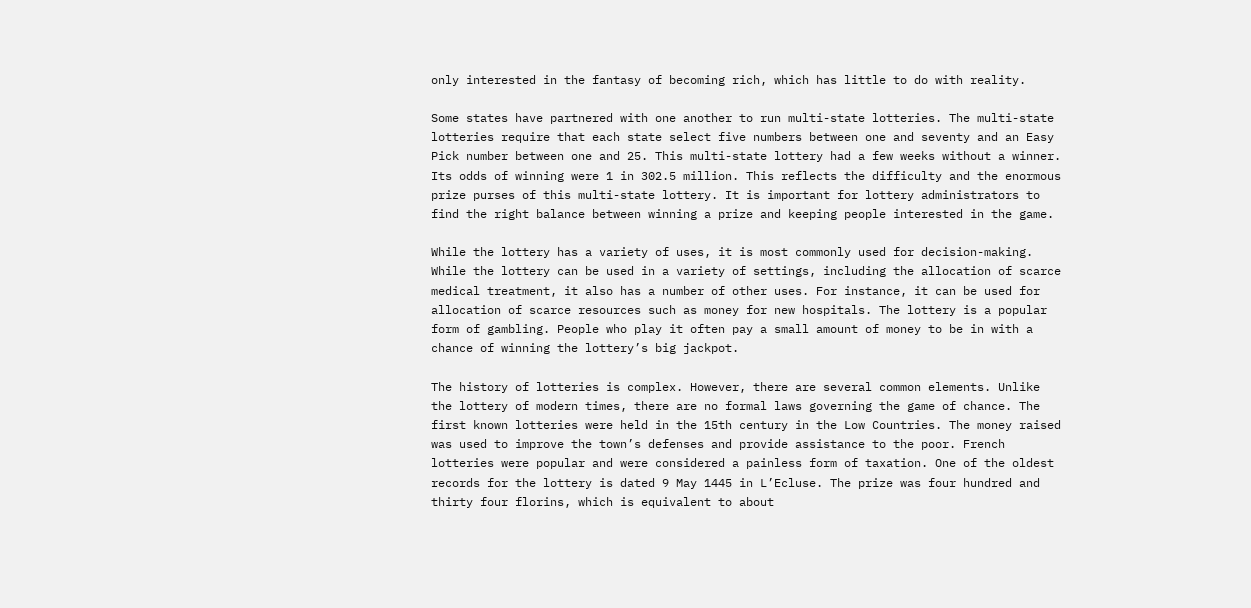only interested in the fantasy of becoming rich, which has little to do with reality.

Some states have partnered with one another to run multi-state lotteries. The multi-state lotteries require that each state select five numbers between one and seventy and an Easy Pick number between one and 25. This multi-state lottery had a few weeks without a winner. Its odds of winning were 1 in 302.5 million. This reflects the difficulty and the enormous prize purses of this multi-state lottery. It is important for lottery administrators to find the right balance between winning a prize and keeping people interested in the game.

While the lottery has a variety of uses, it is most commonly used for decision-making. While the lottery can be used in a variety of settings, including the allocation of scarce medical treatment, it also has a number of other uses. For instance, it can be used for allocation of scarce resources such as money for new hospitals. The lottery is a popular form of gambling. People who play it often pay a small amount of money to be in with a chance of winning the lottery’s big jackpot.

The history of lotteries is complex. However, there are several common elements. Unlike the lottery of modern times, there are no formal laws governing the game of chance. The first known lotteries were held in the 15th century in the Low Countries. The money raised was used to improve the town’s defenses and provide assistance to the poor. French lotteries were popular and were considered a painless form of taxation. One of the oldest records for the lottery is dated 9 May 1445 in L’Ecluse. The prize was four hundred and thirty four florins, which is equivalent to about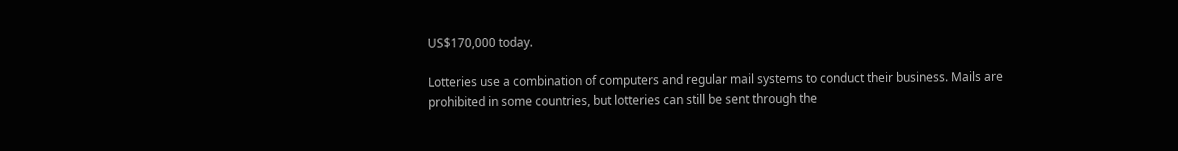US$170,000 today.

Lotteries use a combination of computers and regular mail systems to conduct their business. Mails are prohibited in some countries, but lotteries can still be sent through the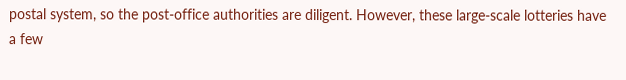postal system, so the post-office authorities are diligent. However, these large-scale lotteries have a few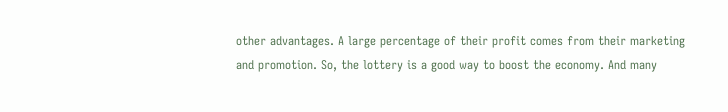other advantages. A large percentage of their profit comes from their marketing and promotion. So, the lottery is a good way to boost the economy. And many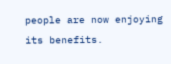people are now enjoying its benefits.